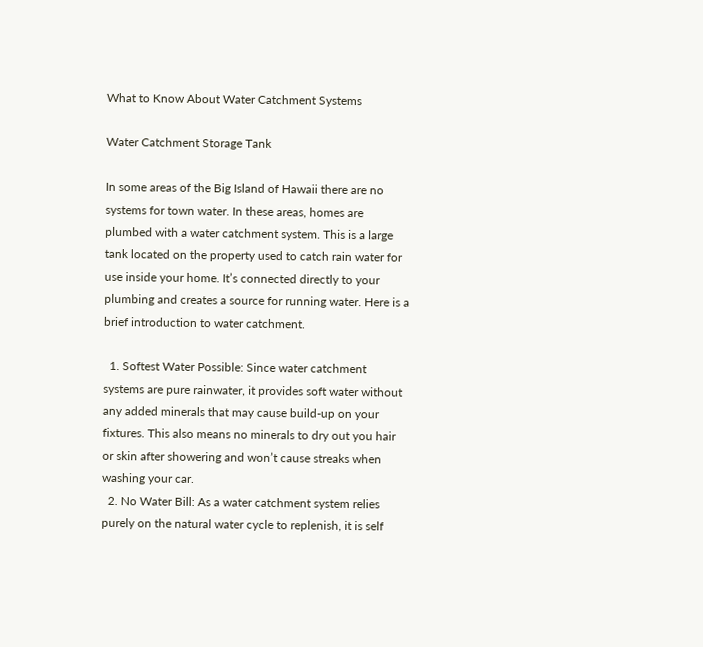What to Know About Water Catchment Systems

Water Catchment Storage Tank

In some areas of the Big Island of Hawaii there are no systems for town water. In these areas, homes are plumbed with a water catchment system. This is a large tank located on the property used to catch rain water for use inside your home. It’s connected directly to your plumbing and creates a source for running water. Here is a brief introduction to water catchment.

  1. Softest Water Possible: Since water catchment systems are pure rainwater, it provides soft water without any added minerals that may cause build-up on your fixtures. This also means no minerals to dry out you hair or skin after showering and won’t cause streaks when washing your car.
  2. No Water Bill: As a water catchment system relies purely on the natural water cycle to replenish, it is self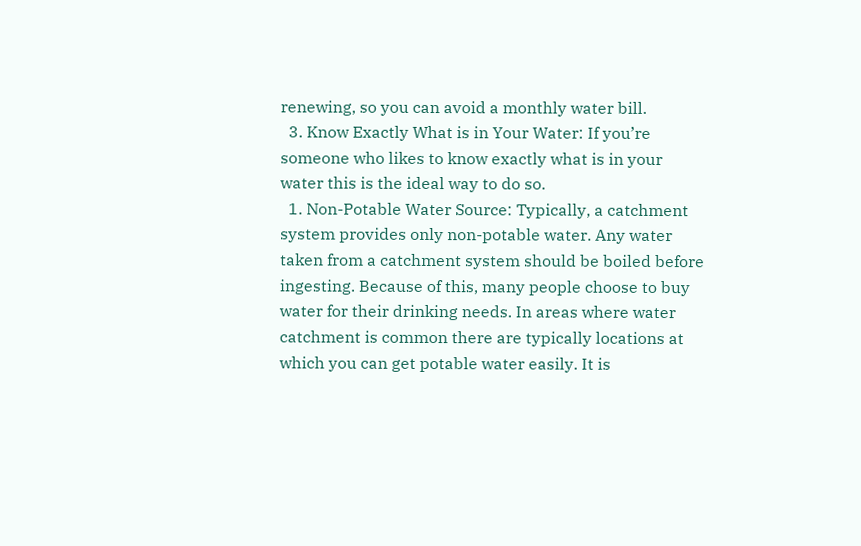renewing, so you can avoid a monthly water bill.
  3. Know Exactly What is in Your Water: If you’re someone who likes to know exactly what is in your water this is the ideal way to do so.
  1. Non-Potable Water Source: Typically, a catchment system provides only non-potable water. Any water taken from a catchment system should be boiled before ingesting. Because of this, many people choose to buy water for their drinking needs. In areas where water catchment is common there are typically locations at which you can get potable water easily. It is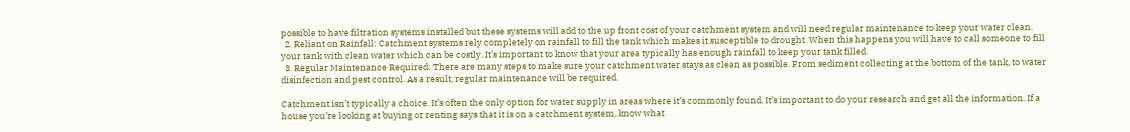possible to have filtration systems installed but these systems will add to the up front cost of your catchment system and will need regular maintenance to keep your water clean.
  2. Reliant on Rainfall: Catchment systems rely completely on rainfall to fill the tank which makes it susceptible to drought. When this happens you will have to call someone to fill your tank with clean water which can be costly. It’s important to know that your area typically has enough rainfall to keep your tank filled.
  3. Regular Maintenance Required: There are many steps to make sure your catchment water stays as clean as possible. From sediment collecting at the bottom of the tank, to water disinfection and pest control. As a result, regular maintenance will be required.

Catchment isn’t typically a choice. It’s often the only option for water supply in areas where it’s commonly found. It’s important to do your research and get all the information. If a house you’re looking at buying or renting says that it is on a catchment system, know what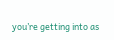you’re getting into as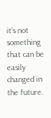it’s not something that can be easily changed in the future.